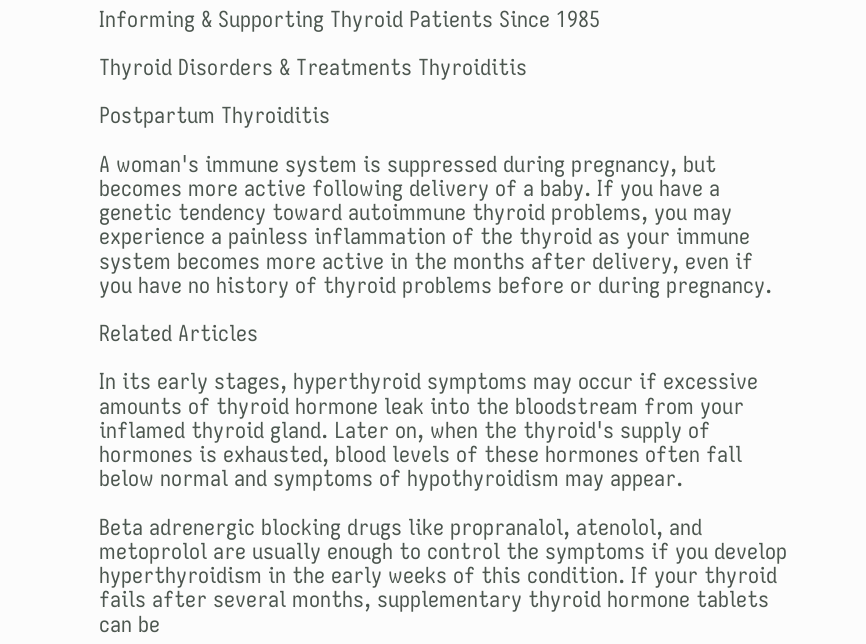Informing & Supporting Thyroid Patients Since 1985

Thyroid Disorders & Treatments Thyroiditis

Postpartum Thyroiditis

A woman's immune system is suppressed during pregnancy, but becomes more active following delivery of a baby. If you have a genetic tendency toward autoimmune thyroid problems, you may experience a painless inflammation of the thyroid as your immune system becomes more active in the months after delivery, even if you have no history of thyroid problems before or during pregnancy.

Related Articles

In its early stages, hyperthyroid symptoms may occur if excessive amounts of thyroid hormone leak into the bloodstream from your inflamed thyroid gland. Later on, when the thyroid's supply of hormones is exhausted, blood levels of these hormones often fall below normal and symptoms of hypothyroidism may appear.

Beta adrenergic blocking drugs like propranalol, atenolol, and metoprolol are usually enough to control the symptoms if you develop hyperthyroidism in the early weeks of this condition. If your thyroid fails after several months, supplementary thyroid hormone tablets can be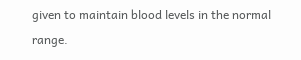given to maintain blood levels in the normal range.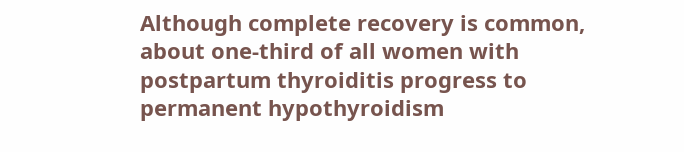Although complete recovery is common, about one-third of all women with postpartum thyroiditis progress to permanent hypothyroidism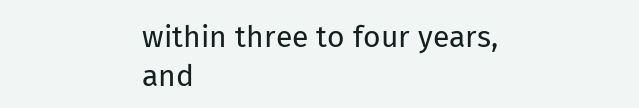within three to four years, and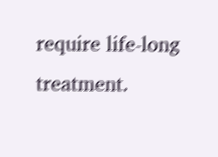require life-long treatment.